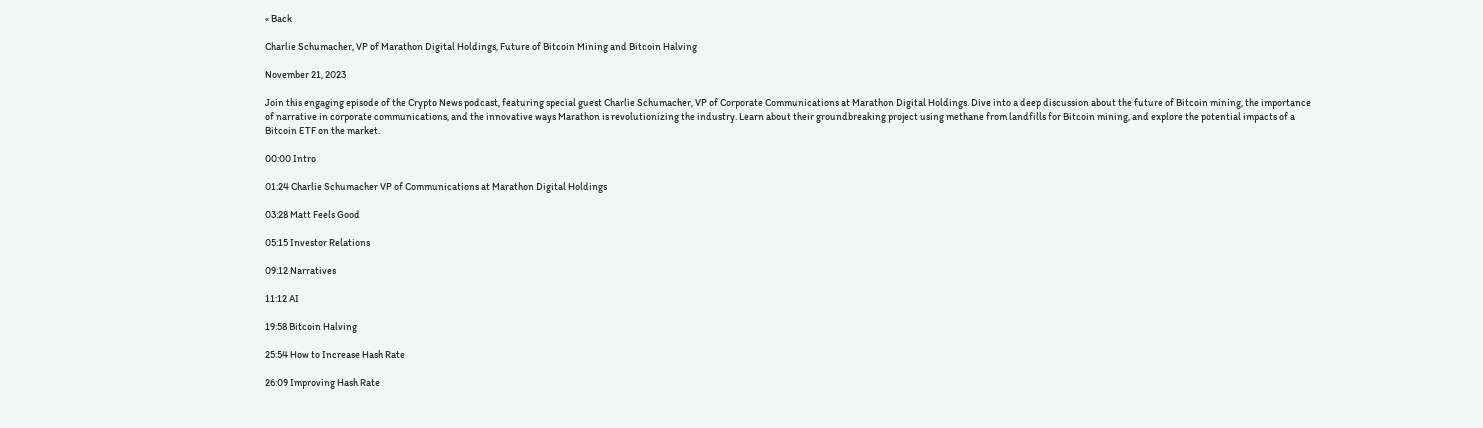« Back

Charlie Schumacher, VP of Marathon Digital Holdings, Future of Bitcoin Mining and Bitcoin Halving

November 21, 2023

Join this engaging episode of the Crypto News podcast, featuring special guest Charlie Schumacher, VP of Corporate Communications at Marathon Digital Holdings. Dive into a deep discussion about the future of Bitcoin mining, the importance of narrative in corporate communications, and the innovative ways Marathon is revolutionizing the industry. Learn about their groundbreaking project using methane from landfills for Bitcoin mining, and explore the potential impacts of a Bitcoin ETF on the market.

00:00 Intro

01:24 Charlie Schumacher VP of Communications at Marathon Digital Holdings

03:28 Matt Feels Good

05:15 Investor Relations

09:12 Narratives

11:12 AI

19:58 Bitcoin Halving

25:54 How to Increase Hash Rate

26:09 Improving Hash Rate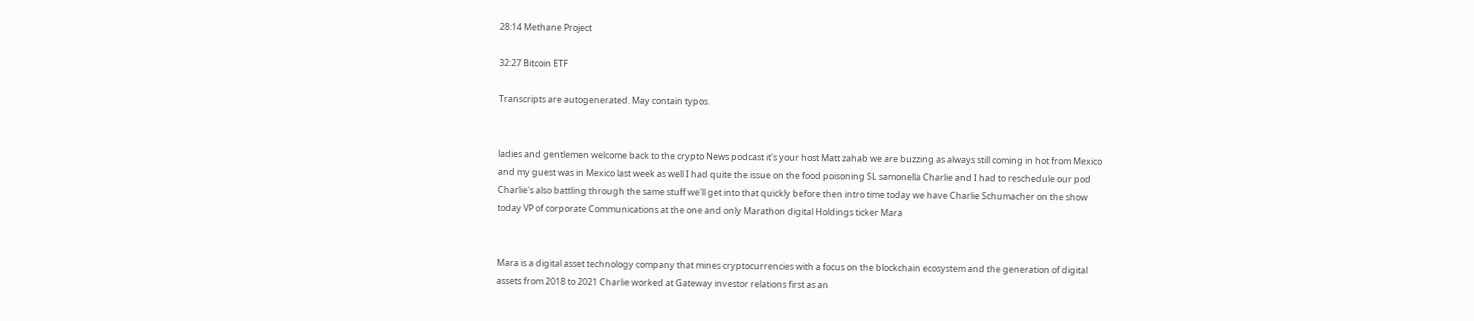28:14 Methane Project

32:27 Bitcoin ETF

Transcripts are autogenerated. May contain typos.


ladies and gentlemen welcome back to the crypto News podcast it's your host Matt zahab we are buzzing as always still coming in hot from Mexico and my guest was in Mexico last week as well I had quite the issue on the food poisoning SL samonella Charlie and I had to reschedule our pod Charlie's also battling through the same stuff we'll get into that quickly before then intro time today we have Charlie Schumacher on the show today VP of corporate Communications at the one and only Marathon digital Holdings ticker Mara


Mara is a digital asset technology company that mines cryptocurrencies with a focus on the blockchain ecosystem and the generation of digital assets from 2018 to 2021 Charlie worked at Gateway investor relations first as an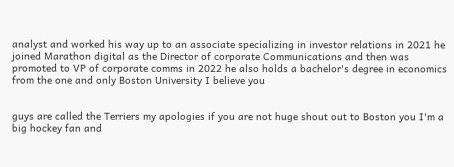analyst and worked his way up to an associate specializing in investor relations in 2021 he joined Marathon digital as the Director of corporate Communications and then was promoted to VP of corporate comms in 2022 he also holds a bachelor's degree in economics from the one and only Boston University I believe you


guys are called the Terriers my apologies if you are not huge shout out to Boston you I'm a big hockey fan and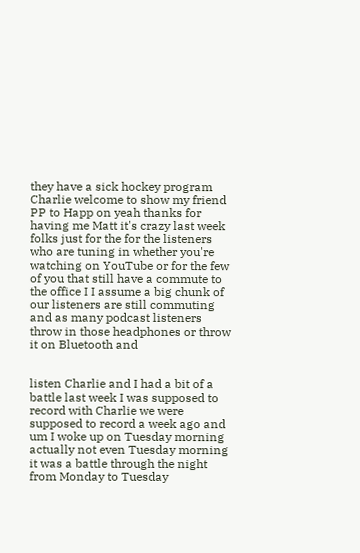they have a sick hockey program Charlie welcome to show my friend PP to Happ on yeah thanks for having me Matt it's crazy last week folks just for the for the listeners who are tuning in whether you're watching on YouTube or for the few of you that still have a commute to the office I I assume a big chunk of our listeners are still commuting and as many podcast listeners throw in those headphones or throw it on Bluetooth and


listen Charlie and I had a bit of a battle last week I was supposed to record with Charlie we were supposed to record a week ago and um I woke up on Tuesday morning actually not even Tuesday morning it was a battle through the night from Monday to Tuesday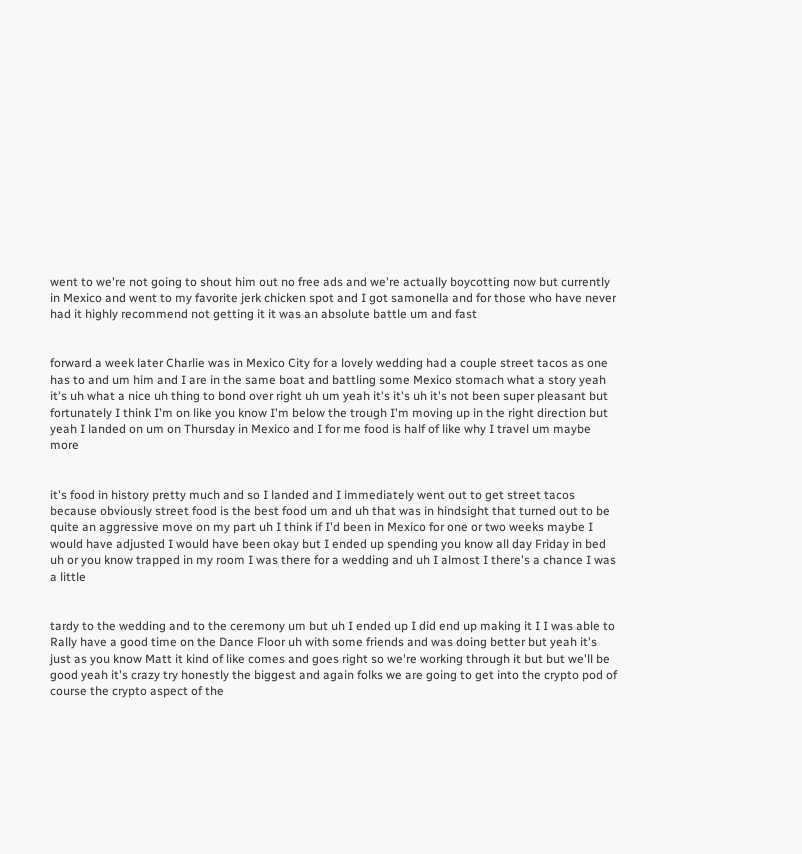went to we're not going to shout him out no free ads and we're actually boycotting now but currently in Mexico and went to my favorite jerk chicken spot and I got samonella and for those who have never had it highly recommend not getting it it was an absolute battle um and fast


forward a week later Charlie was in Mexico City for a lovely wedding had a couple street tacos as one has to and um him and I are in the same boat and battling some Mexico stomach what a story yeah it's uh what a nice uh thing to bond over right uh um yeah it's it's uh it's not been super pleasant but fortunately I think I'm on like you know I'm below the trough I'm moving up in the right direction but yeah I landed on um on Thursday in Mexico and I for me food is half of like why I travel um maybe more


it's food in history pretty much and so I landed and I immediately went out to get street tacos because obviously street food is the best food um and uh that was in hindsight that turned out to be quite an aggressive move on my part uh I think if I'd been in Mexico for one or two weeks maybe I would have adjusted I would have been okay but I ended up spending you know all day Friday in bed uh or you know trapped in my room I was there for a wedding and uh I almost I there's a chance I was a little


tardy to the wedding and to the ceremony um but uh I ended up I did end up making it I I was able to Rally have a good time on the Dance Floor uh with some friends and was doing better but yeah it's just as you know Matt it kind of like comes and goes right so we're working through it but but we'll be good yeah it's crazy try honestly the biggest and again folks we are going to get into the crypto pod of course the crypto aspect of the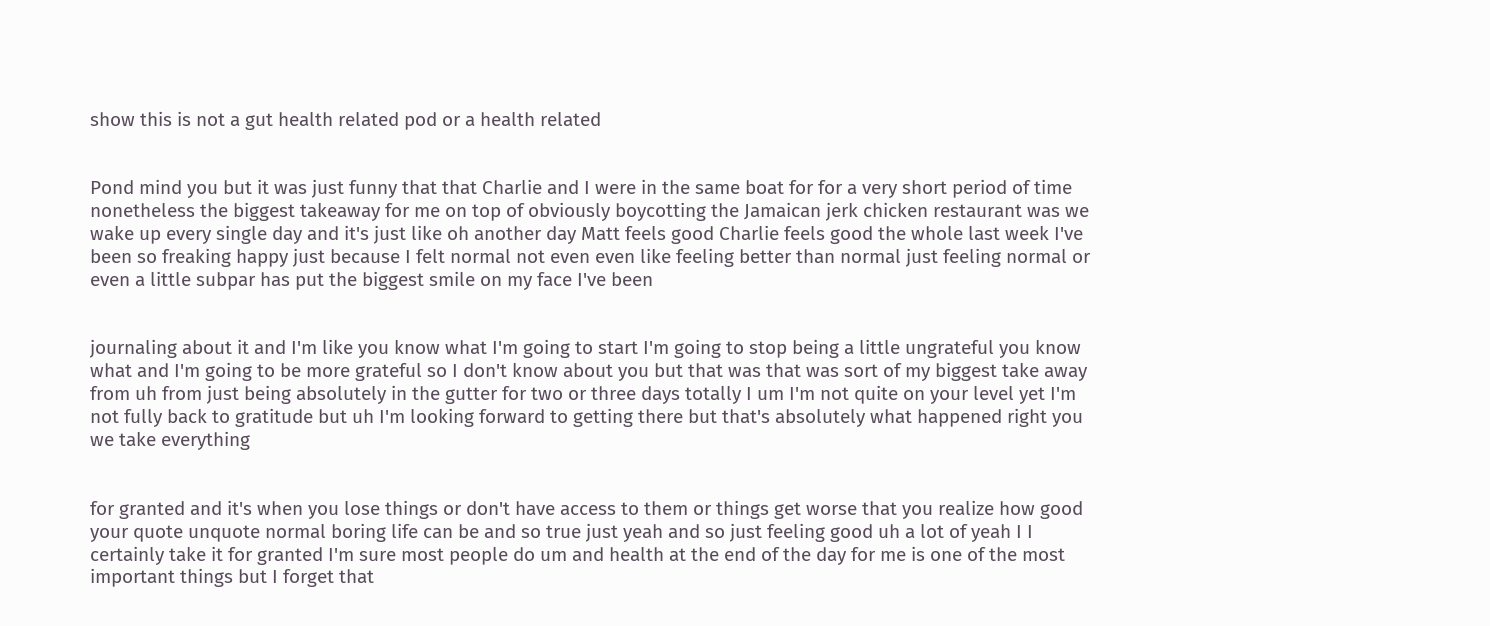show this is not a gut health related pod or a health related


Pond mind you but it was just funny that that Charlie and I were in the same boat for for a very short period of time nonetheless the biggest takeaway for me on top of obviously boycotting the Jamaican jerk chicken restaurant was we wake up every single day and it's just like oh another day Matt feels good Charlie feels good the whole last week I've been so freaking happy just because I felt normal not even even like feeling better than normal just feeling normal or even a little subpar has put the biggest smile on my face I've been


journaling about it and I'm like you know what I'm going to start I'm going to stop being a little ungrateful you know what and I'm going to be more grateful so I don't know about you but that was that was sort of my biggest take away from uh from just being absolutely in the gutter for two or three days totally I um I'm not quite on your level yet I'm not fully back to gratitude but uh I'm looking forward to getting there but that's absolutely what happened right you we take everything


for granted and it's when you lose things or don't have access to them or things get worse that you realize how good your quote unquote normal boring life can be and so true just yeah and so just feeling good uh a lot of yeah I I certainly take it for granted I'm sure most people do um and health at the end of the day for me is one of the most important things but I forget that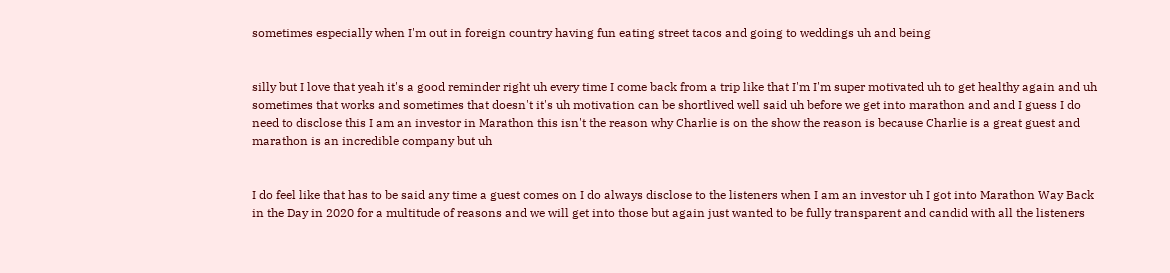sometimes especially when I'm out in foreign country having fun eating street tacos and going to weddings uh and being


silly but I love that yeah it's a good reminder right uh every time I come back from a trip like that I'm I'm super motivated uh to get healthy again and uh sometimes that works and sometimes that doesn't it's uh motivation can be shortlived well said uh before we get into marathon and and I guess I do need to disclose this I am an investor in Marathon this isn't the reason why Charlie is on the show the reason is because Charlie is a great guest and marathon is an incredible company but uh


I do feel like that has to be said any time a guest comes on I do always disclose to the listeners when I am an investor uh I got into Marathon Way Back in the Day in 2020 for a multitude of reasons and we will get into those but again just wanted to be fully transparent and candid with all the listeners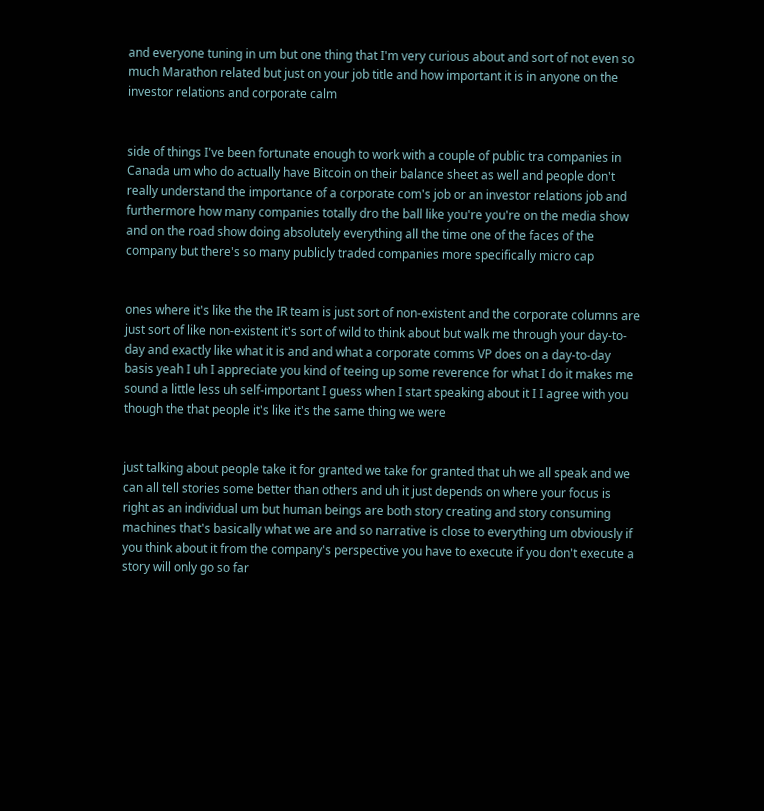and everyone tuning in um but one thing that I'm very curious about and sort of not even so much Marathon related but just on your job title and how important it is in anyone on the investor relations and corporate calm


side of things I've been fortunate enough to work with a couple of public tra companies in Canada um who do actually have Bitcoin on their balance sheet as well and people don't really understand the importance of a corporate com's job or an investor relations job and furthermore how many companies totally dro the ball like you're you're on the media show and on the road show doing absolutely everything all the time one of the faces of the company but there's so many publicly traded companies more specifically micro cap


ones where it's like the the IR team is just sort of non-existent and the corporate columns are just sort of like non-existent it's sort of wild to think about but walk me through your day-to-day and exactly like what it is and and what a corporate comms VP does on a day-to-day basis yeah I uh I appreciate you kind of teeing up some reverence for what I do it makes me sound a little less uh self-important I guess when I start speaking about it I I agree with you though the that people it's like it's the same thing we were


just talking about people take it for granted we take for granted that uh we all speak and we can all tell stories some better than others and uh it just depends on where your focus is right as an individual um but human beings are both story creating and story consuming machines that's basically what we are and so narrative is close to everything um obviously if you think about it from the company's perspective you have to execute if you don't execute a story will only go so far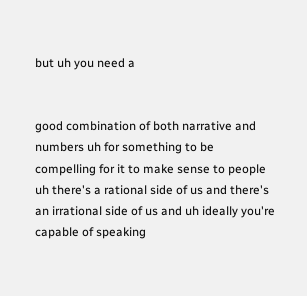but uh you need a


good combination of both narrative and numbers uh for something to be compelling for it to make sense to people uh there's a rational side of us and there's an irrational side of us and uh ideally you're capable of speaking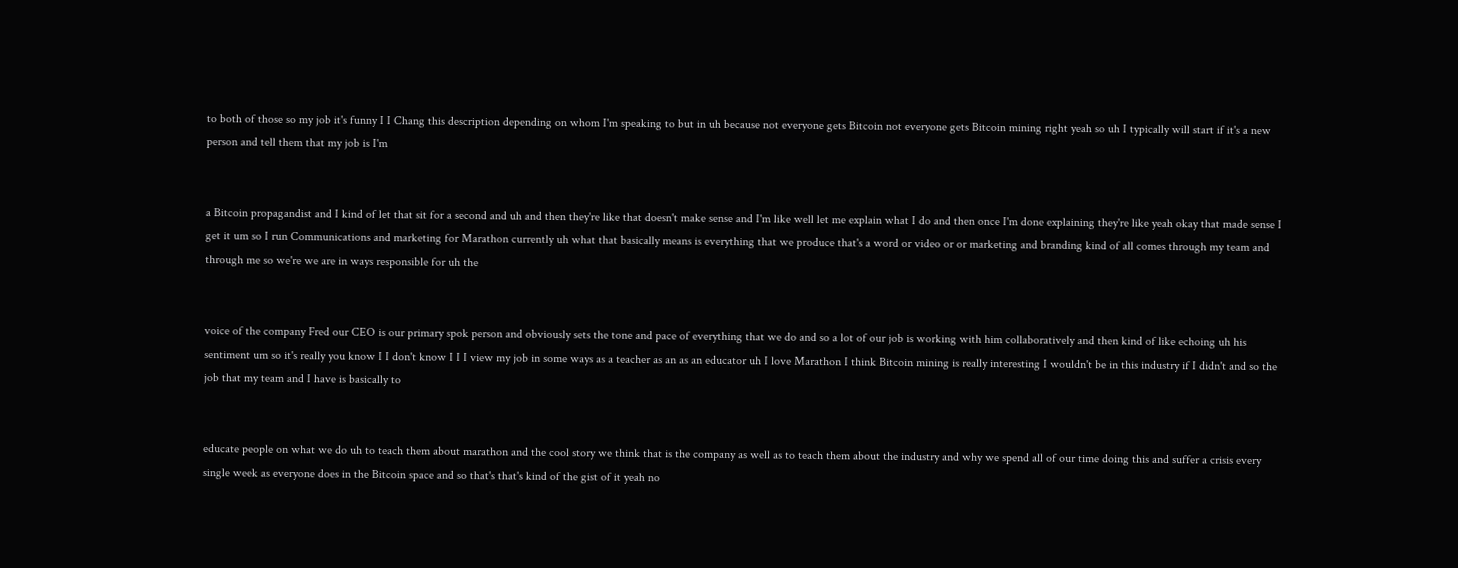to both of those so my job it's funny I I Chang this description depending on whom I'm speaking to but in uh because not everyone gets Bitcoin not everyone gets Bitcoin mining right yeah so uh I typically will start if it's a new person and tell them that my job is I'm


a Bitcoin propagandist and I kind of let that sit for a second and uh and then they're like that doesn't make sense and I'm like well let me explain what I do and then once I'm done explaining they're like yeah okay that made sense I get it um so I run Communications and marketing for Marathon currently uh what that basically means is everything that we produce that's a word or video or or marketing and branding kind of all comes through my team and through me so we're we are in ways responsible for uh the


voice of the company Fred our CEO is our primary spok person and obviously sets the tone and pace of everything that we do and so a lot of our job is working with him collaboratively and then kind of like echoing uh his sentiment um so it's really you know I I don't know I I I view my job in some ways as a teacher as an as an educator uh I love Marathon I think Bitcoin mining is really interesting I wouldn't be in this industry if I didn't and so the job that my team and I have is basically to


educate people on what we do uh to teach them about marathon and the cool story we think that is the company as well as to teach them about the industry and why we spend all of our time doing this and suffer a crisis every single week as everyone does in the Bitcoin space and so that's that's kind of the gist of it yeah no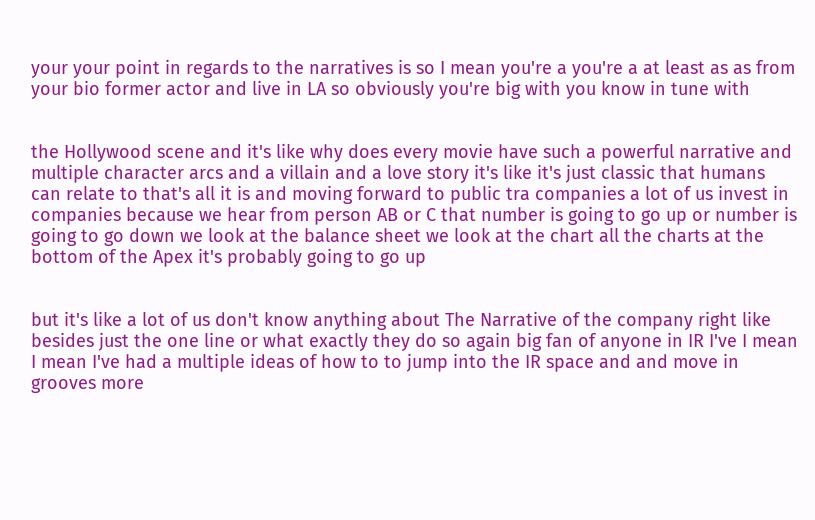your your point in regards to the narratives is so I mean you're a you're a at least as as from your bio former actor and live in LA so obviously you're big with you know in tune with


the Hollywood scene and it's like why does every movie have such a powerful narrative and multiple character arcs and a villain and a love story it's like it's just classic that humans can relate to that's all it is and moving forward to public tra companies a lot of us invest in companies because we hear from person AB or C that number is going to go up or number is going to go down we look at the balance sheet we look at the chart all the charts at the bottom of the Apex it's probably going to go up


but it's like a lot of us don't know anything about The Narrative of the company right like besides just the one line or what exactly they do so again big fan of anyone in IR I've I mean I mean I've had a multiple ideas of how to to jump into the IR space and and move in grooves more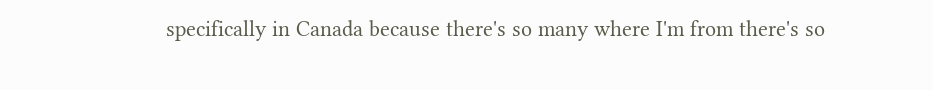specifically in Canada because there's so many where I'm from there's so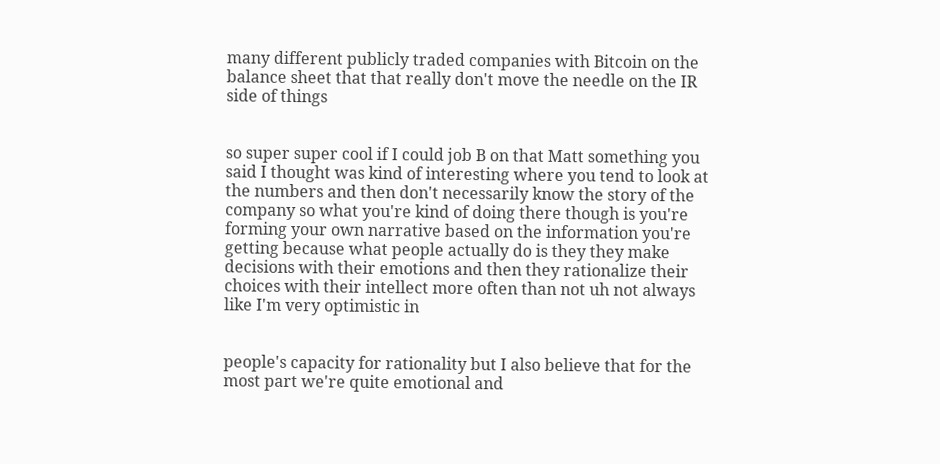many different publicly traded companies with Bitcoin on the balance sheet that that really don't move the needle on the IR side of things


so super super cool if I could job B on that Matt something you said I thought was kind of interesting where you tend to look at the numbers and then don't necessarily know the story of the company so what you're kind of doing there though is you're forming your own narrative based on the information you're getting because what people actually do is they they make decisions with their emotions and then they rationalize their choices with their intellect more often than not uh not always like I'm very optimistic in


people's capacity for rationality but I also believe that for the most part we're quite emotional and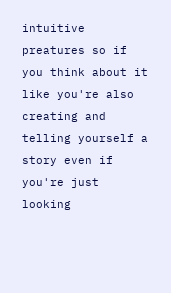intuitive preatures so if you think about it like you're also creating and telling yourself a story even if you're just looking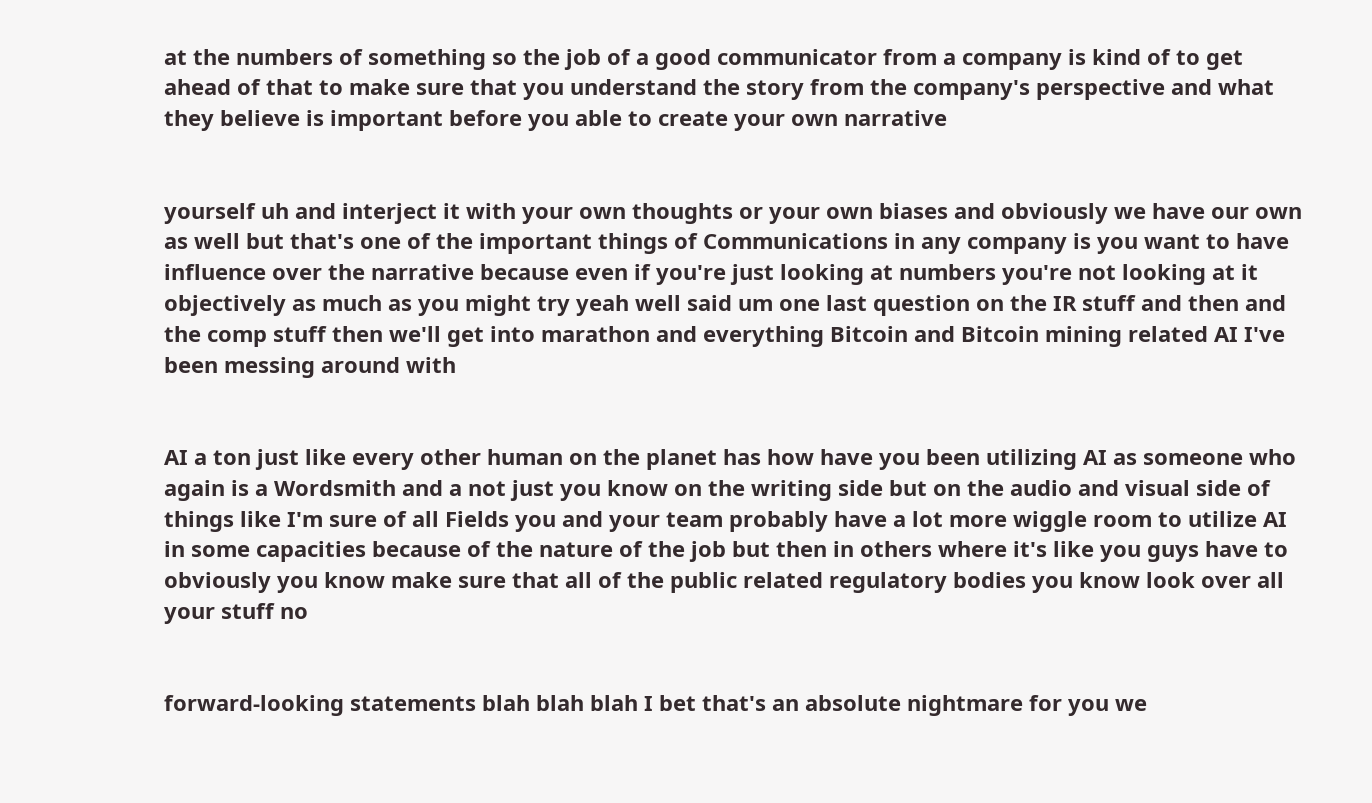at the numbers of something so the job of a good communicator from a company is kind of to get ahead of that to make sure that you understand the story from the company's perspective and what they believe is important before you able to create your own narrative


yourself uh and interject it with your own thoughts or your own biases and obviously we have our own as well but that's one of the important things of Communications in any company is you want to have influence over the narrative because even if you're just looking at numbers you're not looking at it objectively as much as you might try yeah well said um one last question on the IR stuff and then and the comp stuff then we'll get into marathon and everything Bitcoin and Bitcoin mining related AI I've been messing around with


AI a ton just like every other human on the planet has how have you been utilizing AI as someone who again is a Wordsmith and a not just you know on the writing side but on the audio and visual side of things like I'm sure of all Fields you and your team probably have a lot more wiggle room to utilize AI in some capacities because of the nature of the job but then in others where it's like you guys have to obviously you know make sure that all of the public related regulatory bodies you know look over all your stuff no


forward-looking statements blah blah blah I bet that's an absolute nightmare for you we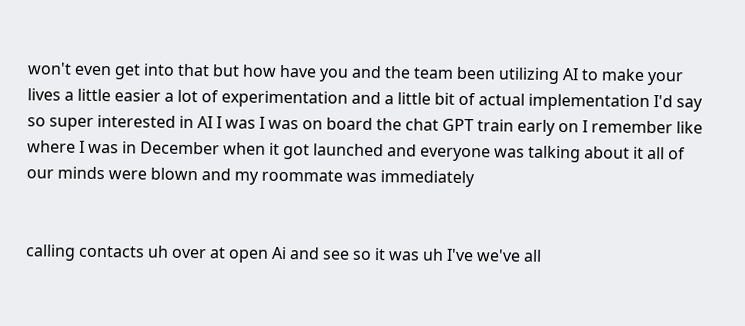won't even get into that but how have you and the team been utilizing AI to make your lives a little easier a lot of experimentation and a little bit of actual implementation I'd say so super interested in AI I was I was on board the chat GPT train early on I remember like where I was in December when it got launched and everyone was talking about it all of our minds were blown and my roommate was immediately


calling contacts uh over at open Ai and see so it was uh I've we've all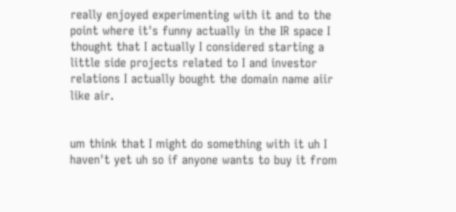really enjoyed experimenting with it and to the point where it's funny actually in the IR space I thought that I actually I considered starting a little side projects related to I and investor relations I actually bought the domain name aiir like air.


um think that I might do something with it uh I haven't yet uh so if anyone wants to buy it from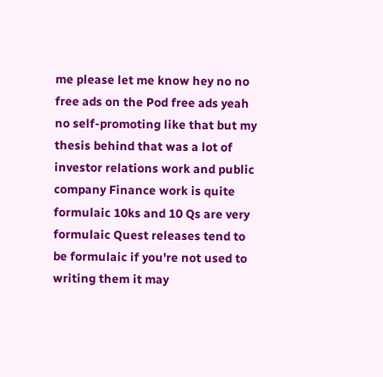me please let me know hey no no free ads on the Pod free ads yeah no self-promoting like that but my thesis behind that was a lot of investor relations work and public company Finance work is quite formulaic 10ks and 10 Qs are very formulaic Quest releases tend to be formulaic if you're not used to writing them it may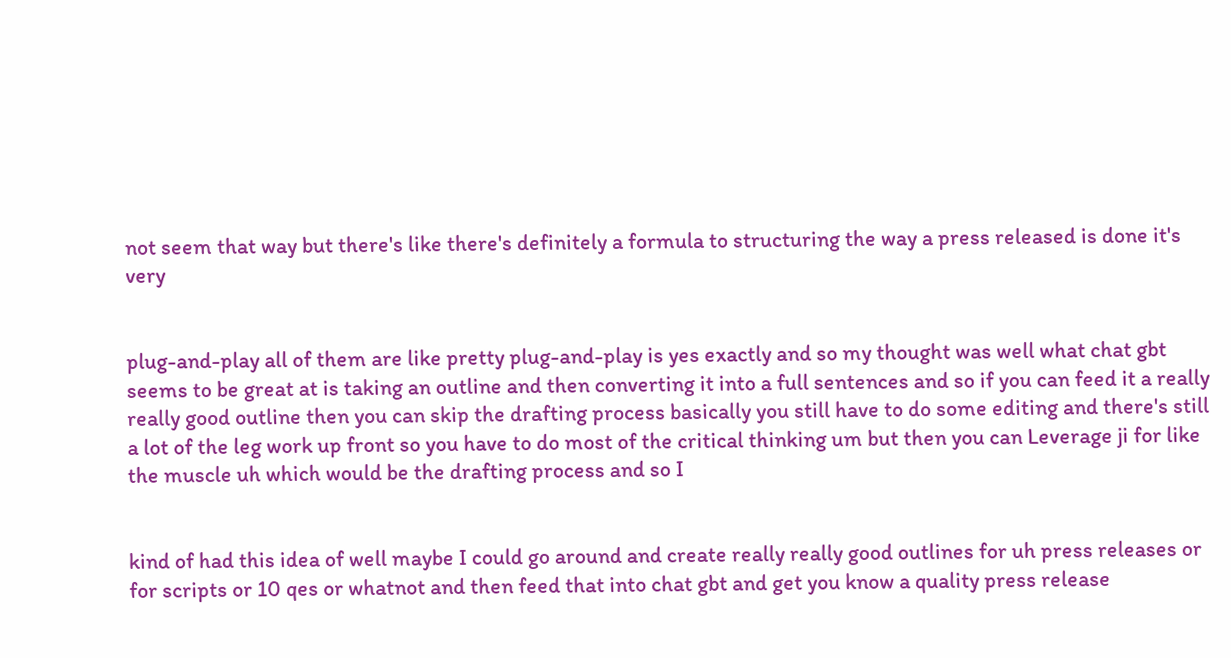not seem that way but there's like there's definitely a formula to structuring the way a press released is done it's very


plug-and-play all of them are like pretty plug-and-play is yes exactly and so my thought was well what chat gbt seems to be great at is taking an outline and then converting it into a full sentences and so if you can feed it a really really good outline then you can skip the drafting process basically you still have to do some editing and there's still a lot of the leg work up front so you have to do most of the critical thinking um but then you can Leverage ji for like the muscle uh which would be the drafting process and so I


kind of had this idea of well maybe I could go around and create really really good outlines for uh press releases or for scripts or 10 qes or whatnot and then feed that into chat gbt and get you know a quality press release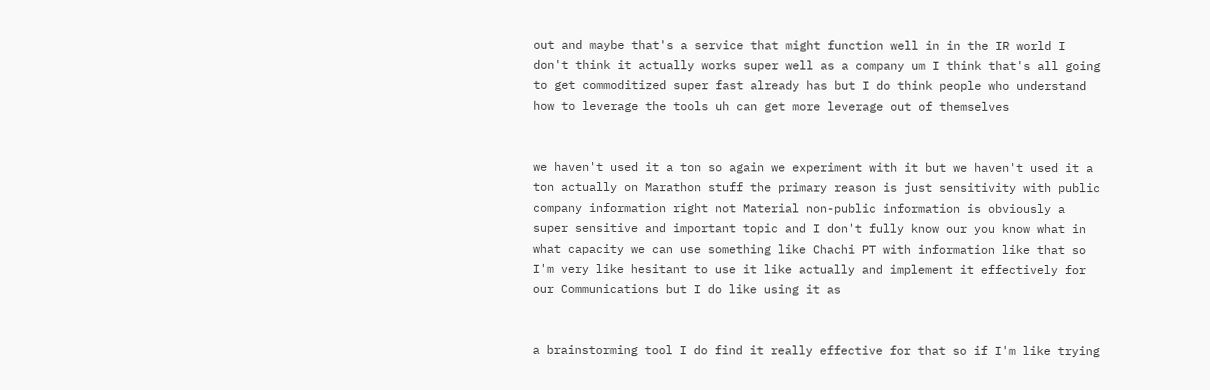out and maybe that's a service that might function well in in the IR world I don't think it actually works super well as a company um I think that's all going to get commoditized super fast already has but I do think people who understand how to leverage the tools uh can get more leverage out of themselves


we haven't used it a ton so again we experiment with it but we haven't used it a ton actually on Marathon stuff the primary reason is just sensitivity with public company information right not Material non-public information is obviously a super sensitive and important topic and I don't fully know our you know what in what capacity we can use something like Chachi PT with information like that so I'm very like hesitant to use it like actually and implement it effectively for our Communications but I do like using it as


a brainstorming tool I do find it really effective for that so if I'm like trying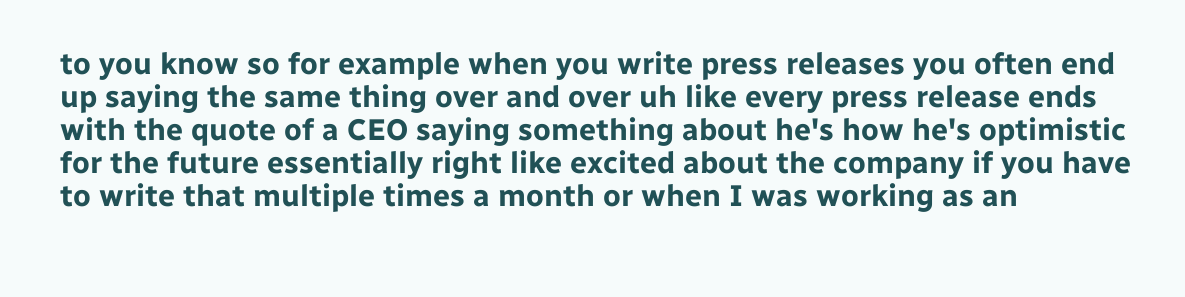to you know so for example when you write press releases you often end up saying the same thing over and over uh like every press release ends with the quote of a CEO saying something about he's how he's optimistic for the future essentially right like excited about the company if you have to write that multiple times a month or when I was working as an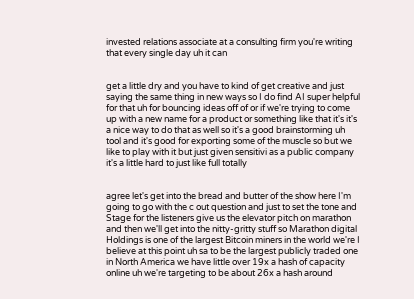invested relations associate at a consulting firm you're writing that every single day uh it can


get a little dry and you have to kind of get creative and just saying the same thing in new ways so I do find AI super helpful for that uh for bouncing ideas off of or if we're trying to come up with a new name for a product or something like that it's it's a nice way to do that as well so it's a good brainstorming uh tool and it's good for exporting some of the muscle so but we like to play with it but just given sensitivi as a public company it's a little hard to just like full totally


agree let's get into the bread and butter of the show here I'm going to go with the c out question and just to set the tone and Stage for the listeners give us the elevator pitch on marathon and then we'll get into the nitty-gritty stuff so Marathon digital Holdings is one of the largest Bitcoin miners in the world we're I believe at this point uh sa to be the largest publicly traded one in North America we have little over 19x a hash of capacity online uh we're targeting to be about 26x a hash around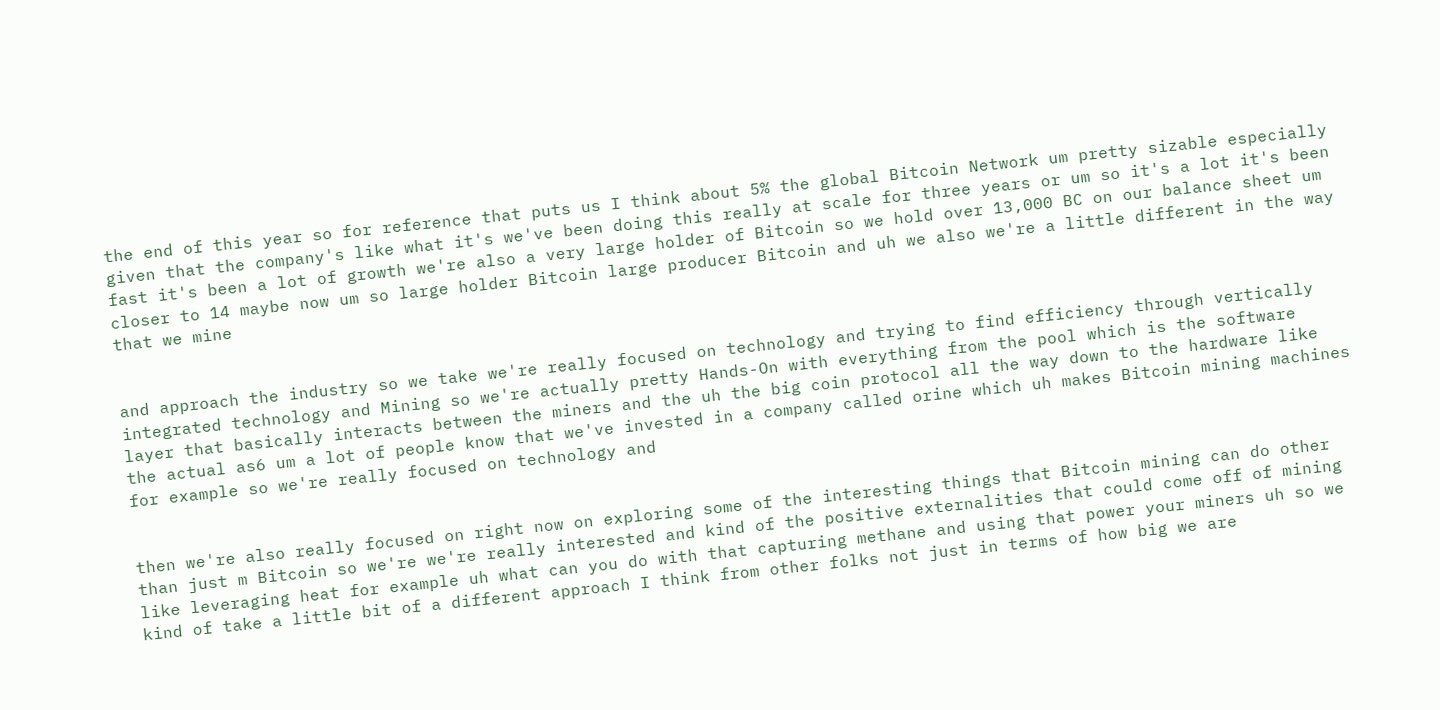the end of this year so for reference that puts us I think about 5% the global Bitcoin Network um pretty sizable especially given that the company's like what it's we've been doing this really at scale for three years or um so it's a lot it's been fast it's been a lot of growth we're also a very large holder of Bitcoin so we hold over 13,000 BC on our balance sheet um closer to 14 maybe now um so large holder Bitcoin large producer Bitcoin and uh we also we're a little different in the way that we mine


and approach the industry so we take we're really focused on technology and trying to find efficiency through vertically integrated technology and Mining so we're actually pretty Hands-On with everything from the pool which is the software layer that basically interacts between the miners and the uh the big coin protocol all the way down to the hardware like the actual as6 um a lot of people know that we've invested in a company called orine which uh makes Bitcoin mining machines for example so we're really focused on technology and


then we're also really focused on right now on exploring some of the interesting things that Bitcoin mining can do other than just m Bitcoin so we're we're really interested and kind of the positive externalities that could come off of mining like leveraging heat for example uh what can you do with that capturing methane and using that power your miners uh so we kind of take a little bit of a different approach I think from other folks not just in terms of how big we are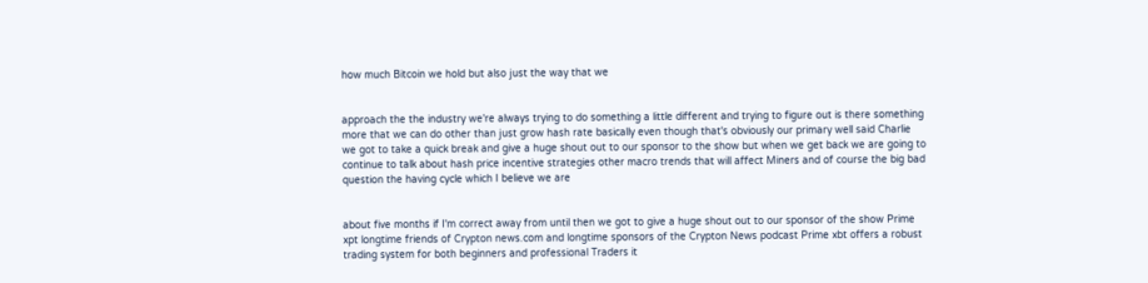how much Bitcoin we hold but also just the way that we


approach the the industry we're always trying to do something a little different and trying to figure out is there something more that we can do other than just grow hash rate basically even though that's obviously our primary well said Charlie we got to take a quick break and give a huge shout out to our sponsor to the show but when we get back we are going to continue to talk about hash price incentive strategies other macro trends that will affect Miners and of course the big bad question the having cycle which I believe we are


about five months if I'm correct away from until then we got to give a huge shout out to our sponsor of the show Prime xpt longtime friends of Crypton news.com and longtime sponsors of the Crypton News podcast Prime xbt offers a robust trading system for both beginners and professional Traders it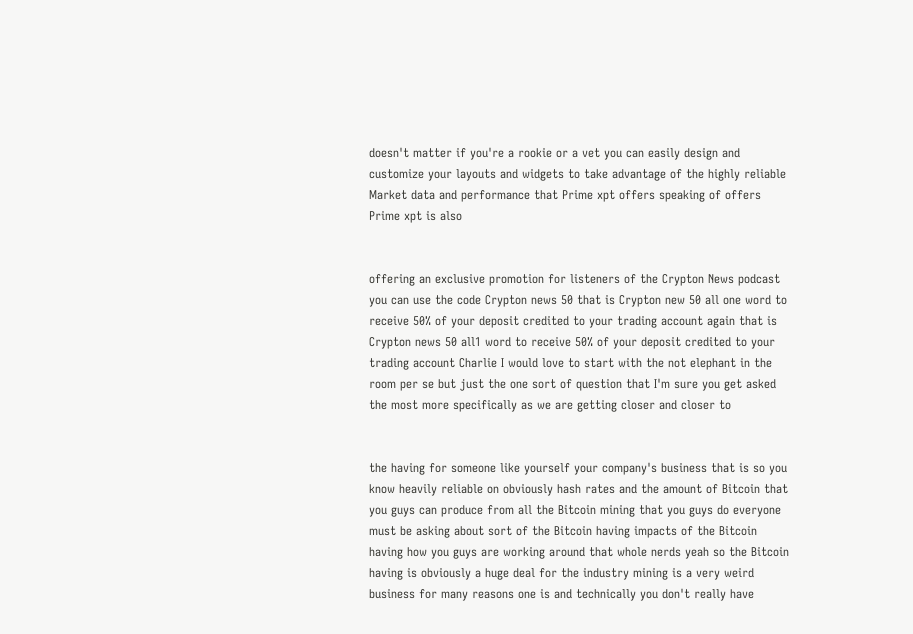doesn't matter if you're a rookie or a vet you can easily design and customize your layouts and widgets to take advantage of the highly reliable Market data and performance that Prime xpt offers speaking of offers Prime xpt is also


offering an exclusive promotion for listeners of the Crypton News podcast you can use the code Crypton news 50 that is Crypton new 50 all one word to receive 50% of your deposit credited to your trading account again that is Crypton news 50 all1 word to receive 50% of your deposit credited to your trading account Charlie I would love to start with the not elephant in the room per se but just the one sort of question that I'm sure you get asked the most more specifically as we are getting closer and closer to


the having for someone like yourself your company's business that is so you know heavily reliable on obviously hash rates and the amount of Bitcoin that you guys can produce from all the Bitcoin mining that you guys do everyone must be asking about sort of the Bitcoin having impacts of the Bitcoin having how you guys are working around that whole nerds yeah so the Bitcoin having is obviously a huge deal for the industry mining is a very weird business for many reasons one is and technically you don't really have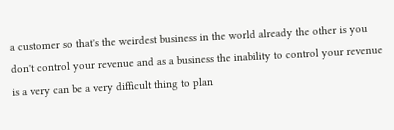a customer so that's the weirdest business in the world already the other is you don't control your revenue and as a business the inability to control your revenue is a very can be a very difficult thing to plan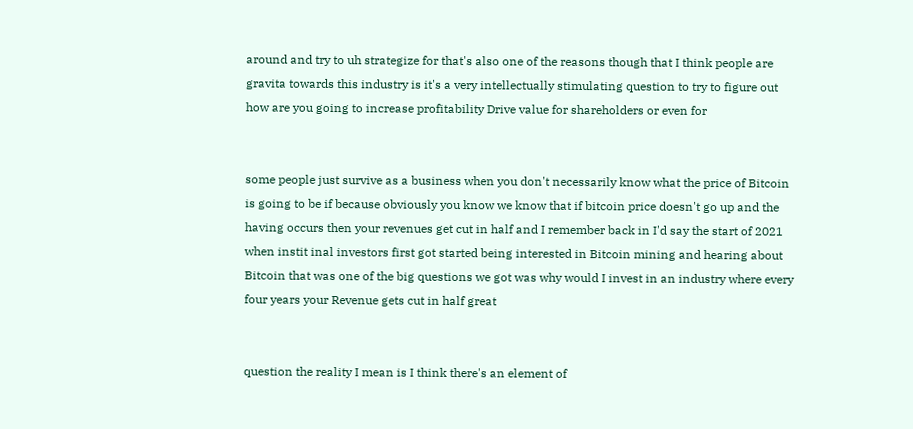around and try to uh strategize for that's also one of the reasons though that I think people are gravita towards this industry is it's a very intellectually stimulating question to try to figure out how are you going to increase profitability Drive value for shareholders or even for


some people just survive as a business when you don't necessarily know what the price of Bitcoin is going to be if because obviously you know we know that if bitcoin price doesn't go up and the having occurs then your revenues get cut in half and I remember back in I'd say the start of 2021 when instit inal investors first got started being interested in Bitcoin mining and hearing about Bitcoin that was one of the big questions we got was why would I invest in an industry where every four years your Revenue gets cut in half great


question the reality I mean is I think there's an element of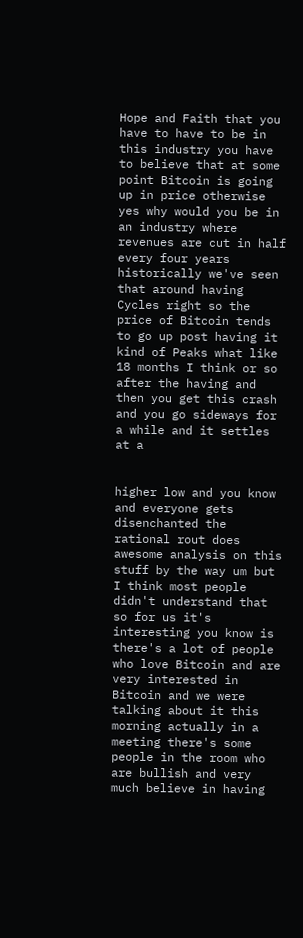Hope and Faith that you have to have to be in this industry you have to believe that at some point Bitcoin is going up in price otherwise yes why would you be in an industry where revenues are cut in half every four years historically we've seen that around having Cycles right so the price of Bitcoin tends to go up post having it kind of Peaks what like 18 months I think or so after the having and then you get this crash and you go sideways for a while and it settles at a


higher low and you know and everyone gets disenchanted the rational rout does awesome analysis on this stuff by the way um but I think most people didn't understand that so for us it's interesting you know is there's a lot of people who love Bitcoin and are very interested in Bitcoin and we were talking about it this morning actually in a meeting there's some people in the room who are bullish and very much believe in having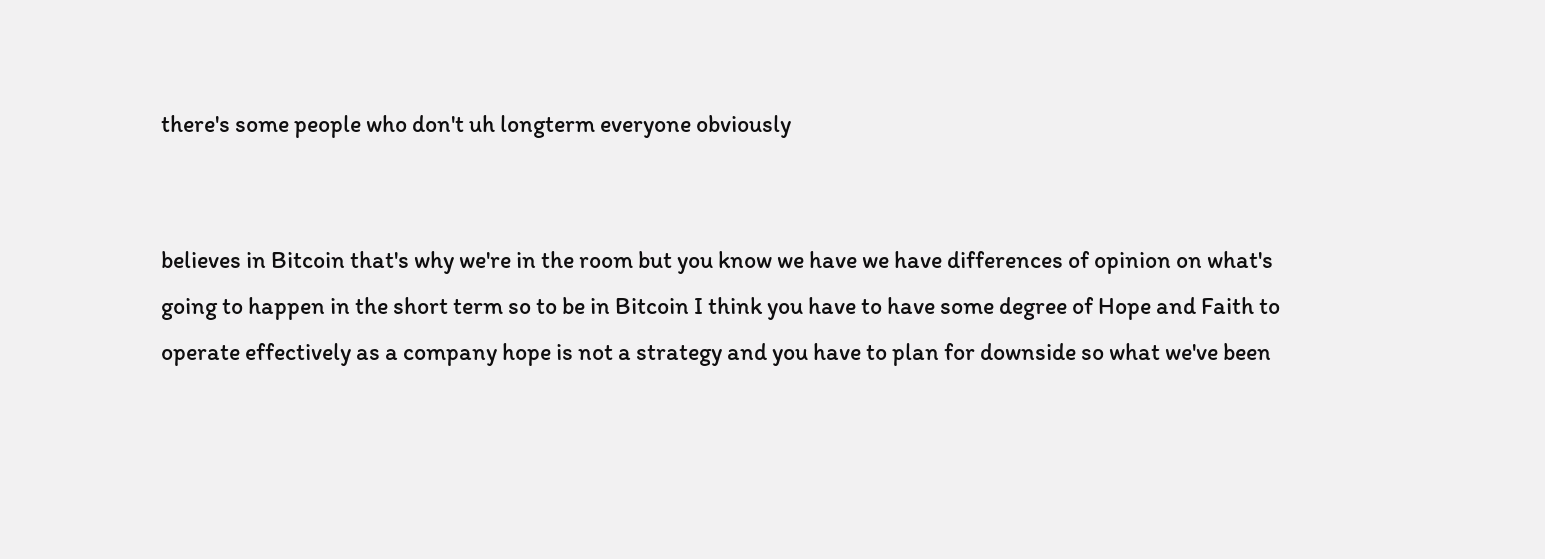there's some people who don't uh longterm everyone obviously


believes in Bitcoin that's why we're in the room but you know we have we have differences of opinion on what's going to happen in the short term so to be in Bitcoin I think you have to have some degree of Hope and Faith to operate effectively as a company hope is not a strategy and you have to plan for downside so what we've been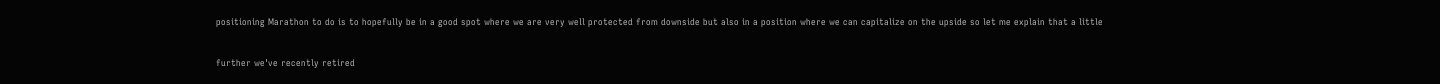positioning Marathon to do is to hopefully be in a good spot where we are very well protected from downside but also in a position where we can capitalize on the upside so let me explain that a little


further we've recently retired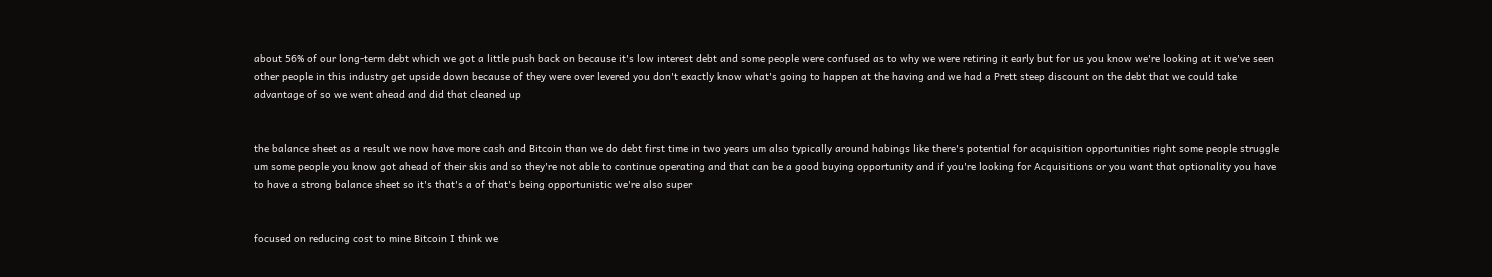about 56% of our long-term debt which we got a little push back on because it's low interest debt and some people were confused as to why we were retiring it early but for us you know we're looking at it we've seen other people in this industry get upside down because of they were over levered you don't exactly know what's going to happen at the having and we had a Prett steep discount on the debt that we could take advantage of so we went ahead and did that cleaned up


the balance sheet as a result we now have more cash and Bitcoin than we do debt first time in two years um also typically around habings like there's potential for acquisition opportunities right some people struggle um some people you know got ahead of their skis and so they're not able to continue operating and that can be a good buying opportunity and if you're looking for Acquisitions or you want that optionality you have to have a strong balance sheet so it's that's a of that's being opportunistic we're also super


focused on reducing cost to mine Bitcoin I think we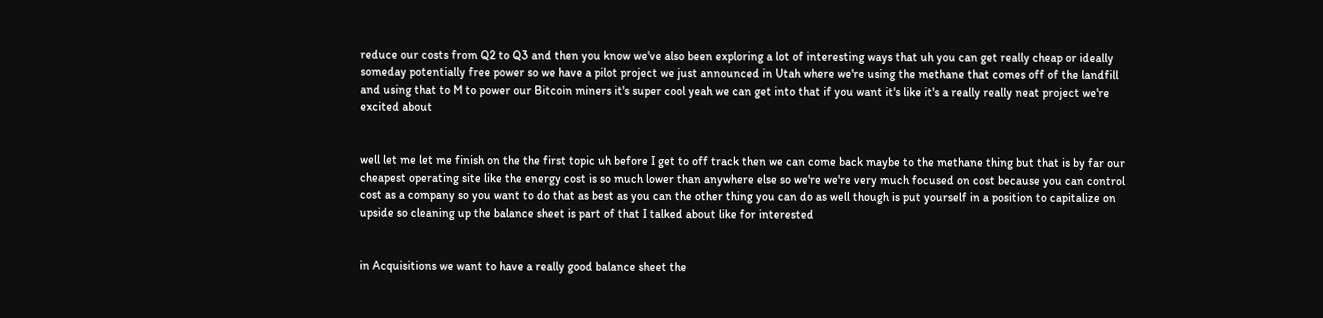reduce our costs from Q2 to Q3 and then you know we've also been exploring a lot of interesting ways that uh you can get really cheap or ideally someday potentially free power so we have a pilot project we just announced in Utah where we're using the methane that comes off of the landfill and using that to M to power our Bitcoin miners it's super cool yeah we can get into that if you want it's like it's a really really neat project we're excited about


well let me let me finish on the the first topic uh before I get to off track then we can come back maybe to the methane thing but that is by far our cheapest operating site like the energy cost is so much lower than anywhere else so we're we're very much focused on cost because you can control cost as a company so you want to do that as best as you can the other thing you can do as well though is put yourself in a position to capitalize on upside so cleaning up the balance sheet is part of that I talked about like for interested


in Acquisitions we want to have a really good balance sheet the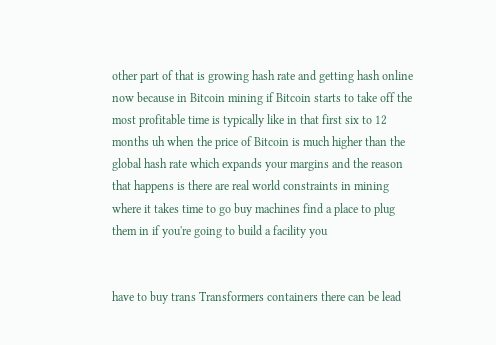other part of that is growing hash rate and getting hash online now because in Bitcoin mining if Bitcoin starts to take off the most profitable time is typically like in that first six to 12 months uh when the price of Bitcoin is much higher than the global hash rate which expands your margins and the reason that happens is there are real world constraints in mining where it takes time to go buy machines find a place to plug them in if you're going to build a facility you


have to buy trans Transformers containers there can be lead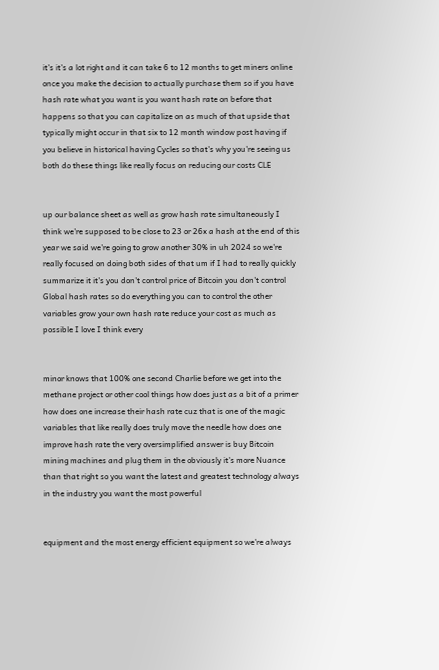it's it's a lot right and it can take 6 to 12 months to get miners online once you make the decision to actually purchase them so if you have hash rate what you want is you want hash rate on before that happens so that you can capitalize on as much of that upside that typically might occur in that six to 12 month window post having if you believe in historical having Cycles so that's why you're seeing us both do these things like really focus on reducing our costs CLE


up our balance sheet as well as grow hash rate simultaneously I think we're supposed to be close to 23 or 26x a hash at the end of this year we said we're going to grow another 30% in uh 2024 so we're really focused on doing both sides of that um if I had to really quickly summarize it it's you don't control price of Bitcoin you don't control Global hash rates so do everything you can to control the other variables grow your own hash rate reduce your cost as much as possible I love I think every


minor knows that 100% one second Charlie before we get into the methane project or other cool things how does just as a bit of a primer how does one increase their hash rate cuz that is one of the magic variables that like really does truly move the needle how does one improve hash rate the very oversimplified answer is buy Bitcoin mining machines and plug them in the obviously it's more Nuance than that right so you want the latest and greatest technology always in the industry you want the most powerful


equipment and the most energy efficient equipment so we're always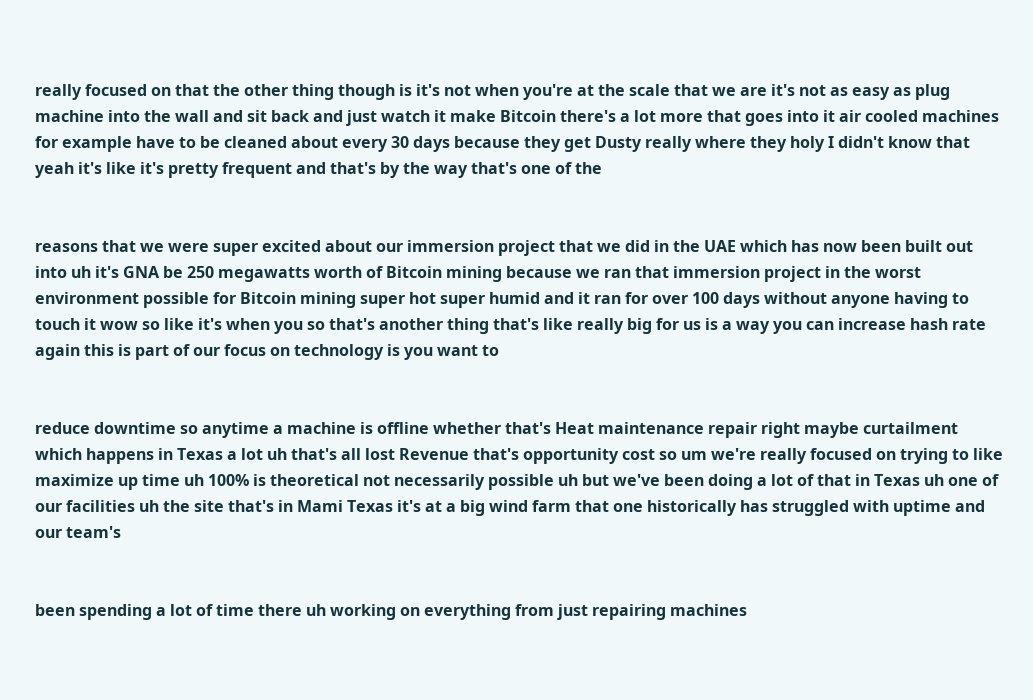really focused on that the other thing though is it's not when you're at the scale that we are it's not as easy as plug machine into the wall and sit back and just watch it make Bitcoin there's a lot more that goes into it air cooled machines for example have to be cleaned about every 30 days because they get Dusty really where they holy I didn't know that yeah it's like it's pretty frequent and that's by the way that's one of the


reasons that we were super excited about our immersion project that we did in the UAE which has now been built out into uh it's GNA be 250 megawatts worth of Bitcoin mining because we ran that immersion project in the worst environment possible for Bitcoin mining super hot super humid and it ran for over 100 days without anyone having to touch it wow so like it's when you so that's another thing that's like really big for us is a way you can increase hash rate again this is part of our focus on technology is you want to


reduce downtime so anytime a machine is offline whether that's Heat maintenance repair right maybe curtailment which happens in Texas a lot uh that's all lost Revenue that's opportunity cost so um we're really focused on trying to like maximize up time uh 100% is theoretical not necessarily possible uh but we've been doing a lot of that in Texas uh one of our facilities uh the site that's in Mami Texas it's at a big wind farm that one historically has struggled with uptime and our team's


been spending a lot of time there uh working on everything from just repairing machines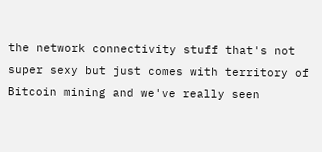the network connectivity stuff that's not super sexy but just comes with territory of Bitcoin mining and we've really seen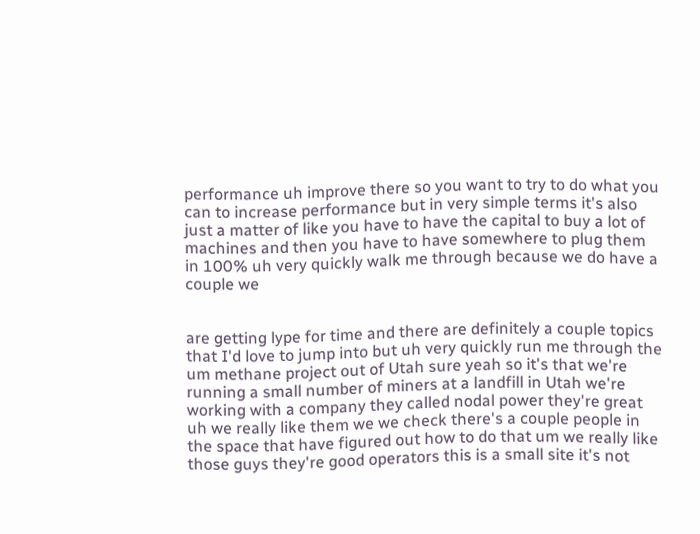performance uh improve there so you want to try to do what you can to increase performance but in very simple terms it's also just a matter of like you have to have the capital to buy a lot of machines and then you have to have somewhere to plug them in 100% uh very quickly walk me through because we do have a couple we


are getting lype for time and there are definitely a couple topics that I'd love to jump into but uh very quickly run me through the um methane project out of Utah sure yeah so it's that we're running a small number of miners at a landfill in Utah we're working with a company they called nodal power they're great uh we really like them we we check there's a couple people in the space that have figured out how to do that um we really like those guys they're good operators this is a small site it's not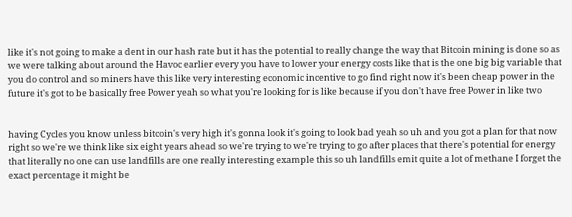like it's not going to make a dent in our hash rate but it has the potential to really change the way that Bitcoin mining is done so as we were talking about around the Havoc earlier every you have to lower your energy costs like that is the one big big variable that you do control and so miners have this like very interesting economic incentive to go find right now it's been cheap power in the future it's got to be basically free Power yeah so what you're looking for is like because if you don't have free Power in like two


having Cycles you know unless bitcoin's very high it's gonna look it's going to look bad yeah so uh and you got a plan for that now right so we're we think like six eight years ahead so we're trying to we're trying to go after places that there's potential for energy that literally no one can use landfills are one really interesting example this so uh landfills emit quite a lot of methane I forget the exact percentage it might be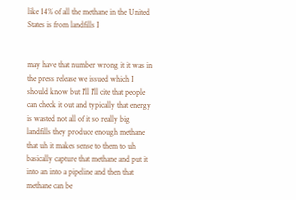like 14% of all the methane in the United States is from landfills I


may have that number wrong it it was in the press release we issued which I should know but I'll I'll cite that people can check it out and typically that energy is wasted not all of it so really big landfills they produce enough methane that uh it makes sense to them to uh basically capture that methane and put it into an into a pipeline and then that methane can be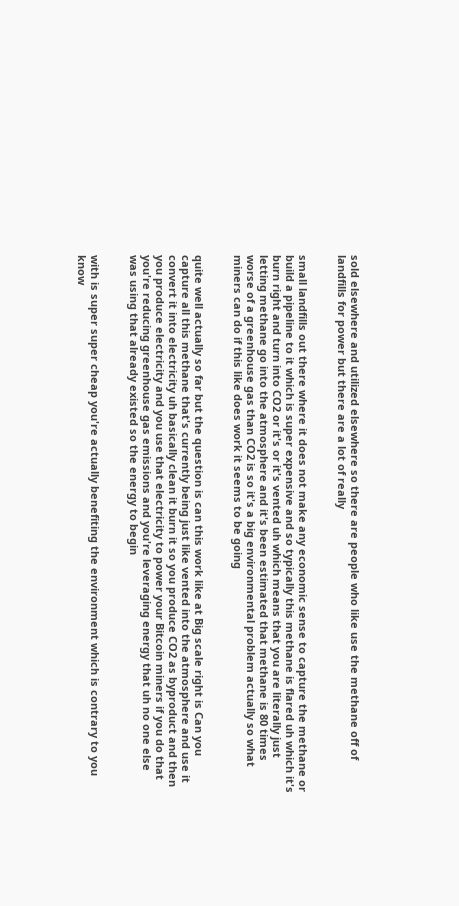sold elsewhere and utilized elsewhere so there are people who like use the methane off of landfills for power but there are a lot of really


small landfills out there where it does not make any economic sense to capture the methane or build a pipeline to it which is super expensive and so typically this methane is flared uh which it's burn right and turn into CO2 or it's or it's vented uh which means that you are literally just letting methane go into the atmosphere and it's been estimated that methane is 80 times worse of a greenhouse gas than CO2 is so it's a big environmental problem actually so what miners can do if this like does work it seems to be going


quite well actually so far but the question is can this work like at Big scale right is Can you capture all this methane that's currently being just like vented into the atmosphere and use it convert it into electricity uh basically clean it burn it so you produce CO2 as byproduct and then you produce electricity and you use that electricity to power your Bitcoin miners if you do that you're reducing greenhouse gas emissions and you're leveraging energy that uh no one else was using that already existed so the energy to begin


with is super super cheap you're actually benefiting the environment which is contrary to you know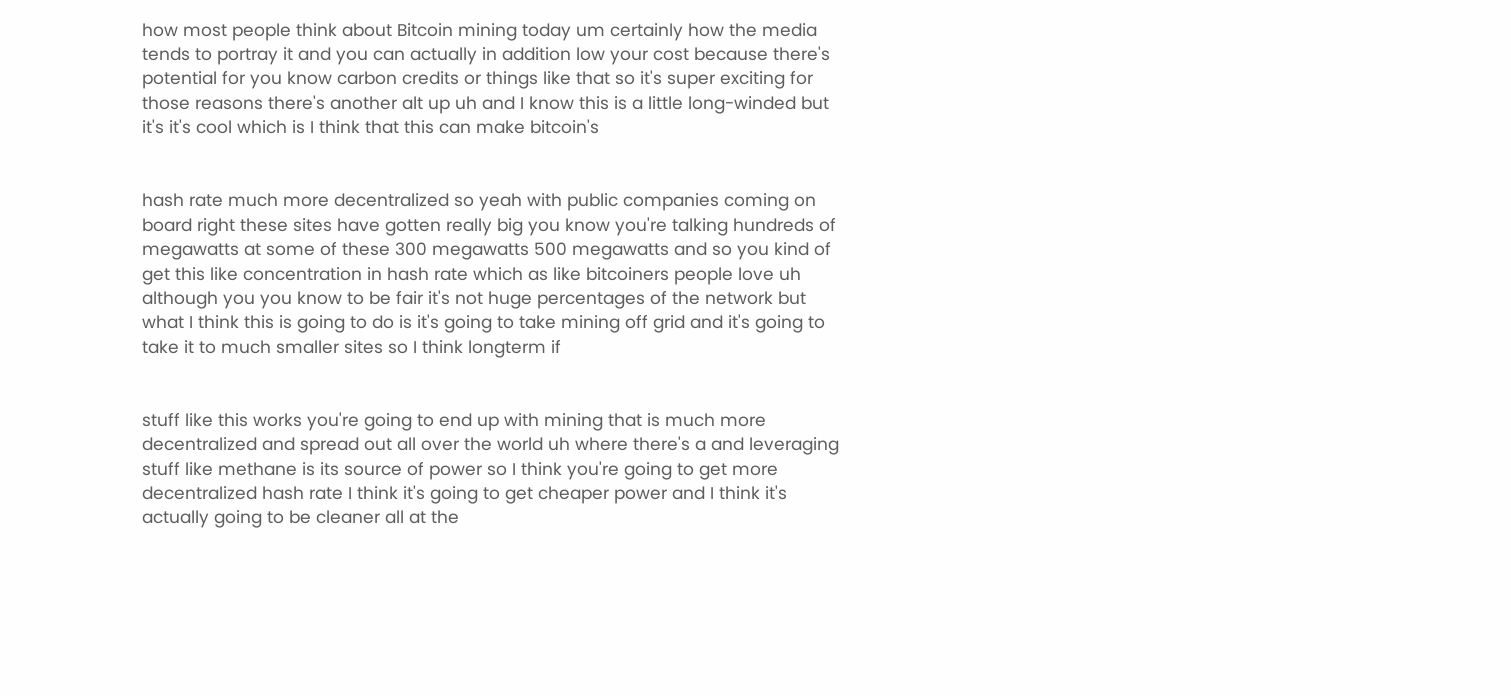how most people think about Bitcoin mining today um certainly how the media tends to portray it and you can actually in addition low your cost because there's potential for you know carbon credits or things like that so it's super exciting for those reasons there's another alt up uh and I know this is a little long-winded but it's it's cool which is I think that this can make bitcoin's


hash rate much more decentralized so yeah with public companies coming on board right these sites have gotten really big you know you're talking hundreds of megawatts at some of these 300 megawatts 500 megawatts and so you kind of get this like concentration in hash rate which as like bitcoiners people love uh although you you know to be fair it's not huge percentages of the network but what I think this is going to do is it's going to take mining off grid and it's going to take it to much smaller sites so I think longterm if


stuff like this works you're going to end up with mining that is much more decentralized and spread out all over the world uh where there's a and leveraging stuff like methane is its source of power so I think you're going to get more decentralized hash rate I think it's going to get cheaper power and I think it's actually going to be cleaner all at the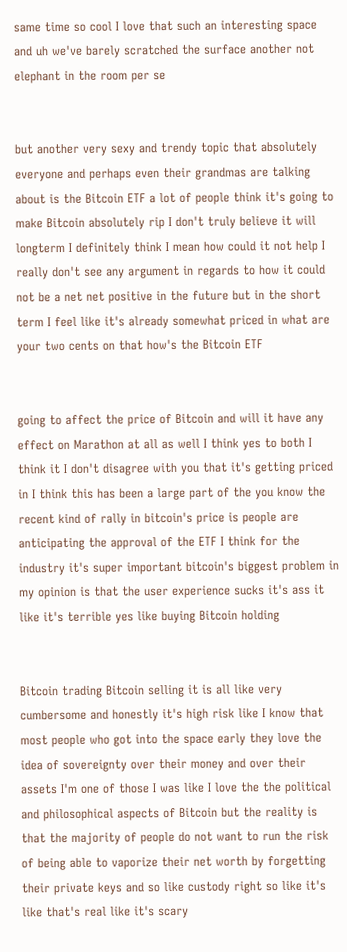same time so cool I love that such an interesting space and uh we've barely scratched the surface another not elephant in the room per se


but another very sexy and trendy topic that absolutely everyone and perhaps even their grandmas are talking about is the Bitcoin ETF a lot of people think it's going to make Bitcoin absolutely rip I don't truly believe it will longterm I definitely think I mean how could it not help I really don't see any argument in regards to how it could not be a net net positive in the future but in the short term I feel like it's already somewhat priced in what are your two cents on that how's the Bitcoin ETF


going to affect the price of Bitcoin and will it have any effect on Marathon at all as well I think yes to both I think it I don't disagree with you that it's getting priced in I think this has been a large part of the you know the recent kind of rally in bitcoin's price is people are anticipating the approval of the ETF I think for the industry it's super important bitcoin's biggest problem in my opinion is that the user experience sucks it's ass it like it's terrible yes like buying Bitcoin holding


Bitcoin trading Bitcoin selling it is all like very cumbersome and honestly it's high risk like I know that most people who got into the space early they love the idea of sovereignty over their money and over their assets I'm one of those I was like I love the the political and philosophical aspects of Bitcoin but the reality is that the majority of people do not want to run the risk of being able to vaporize their net worth by forgetting their private keys and so like custody right so like it's like that's real like it's scary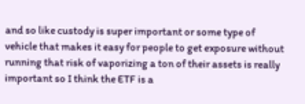and so like custody is super important or some type of vehicle that makes it easy for people to get exposure without running that risk of vaporizing a ton of their assets is really important so I think the ETF is a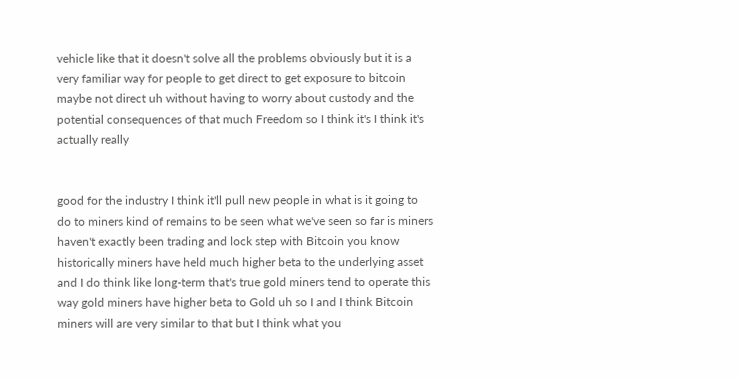vehicle like that it doesn't solve all the problems obviously but it is a very familiar way for people to get direct to get exposure to bitcoin maybe not direct uh without having to worry about custody and the potential consequences of that much Freedom so I think it's I think it's actually really


good for the industry I think it'll pull new people in what is it going to do to miners kind of remains to be seen what we've seen so far is miners haven't exactly been trading and lock step with Bitcoin you know historically miners have held much higher beta to the underlying asset and I do think like long-term that's true gold miners tend to operate this way gold miners have higher beta to Gold uh so I and I think Bitcoin miners will are very similar to that but I think what you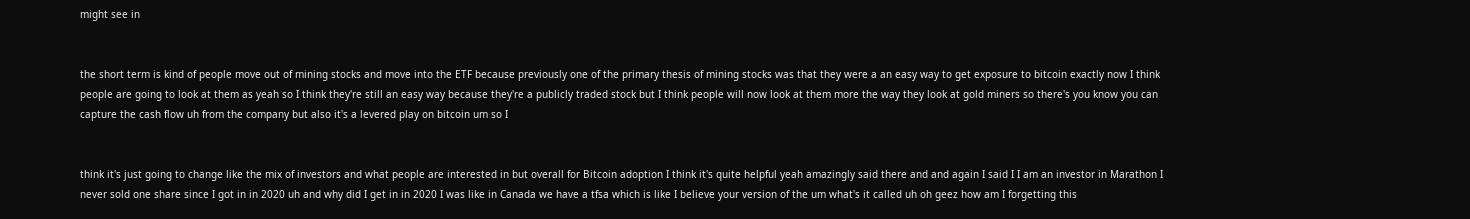might see in


the short term is kind of people move out of mining stocks and move into the ETF because previously one of the primary thesis of mining stocks was that they were a an easy way to get exposure to bitcoin exactly now I think people are going to look at them as yeah so I think they're still an easy way because they're a publicly traded stock but I think people will now look at them more the way they look at gold miners so there's you know you can capture the cash flow uh from the company but also it's a levered play on bitcoin um so I


think it's just going to change like the mix of investors and what people are interested in but overall for Bitcoin adoption I think it's quite helpful yeah amazingly said there and and again I said I I am an investor in Marathon I never sold one share since I got in in 2020 uh and why did I get in in 2020 I was like in Canada we have a tfsa which is like I believe your version of the um what's it called uh oh geez how am I forgetting this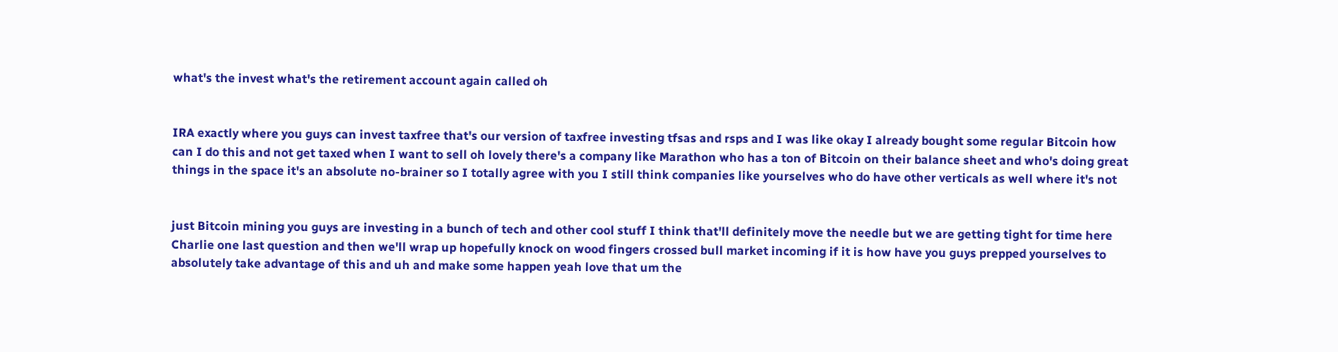what's the invest what's the retirement account again called oh


IRA exactly where you guys can invest taxfree that's our version of taxfree investing tfsas and rsps and I was like okay I already bought some regular Bitcoin how can I do this and not get taxed when I want to sell oh lovely there's a company like Marathon who has a ton of Bitcoin on their balance sheet and who's doing great things in the space it's an absolute no-brainer so I totally agree with you I still think companies like yourselves who do have other verticals as well where it's not


just Bitcoin mining you guys are investing in a bunch of tech and other cool stuff I think that'll definitely move the needle but we are getting tight for time here Charlie one last question and then we'll wrap up hopefully knock on wood fingers crossed bull market incoming if it is how have you guys prepped yourselves to absolutely take advantage of this and uh and make some happen yeah love that um the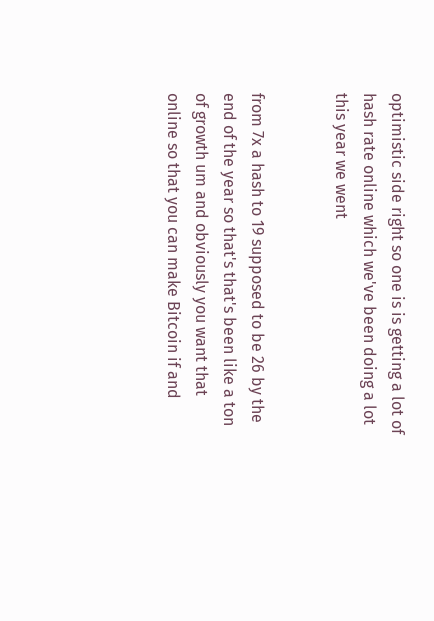optimistic side right so one is is getting a lot of hash rate online which we've been doing a lot this year we went


from 7x a hash to 19 supposed to be 26 by the end of the year so that's that's been like a ton of growth um and obviously you want that online so that you can make Bitcoin if and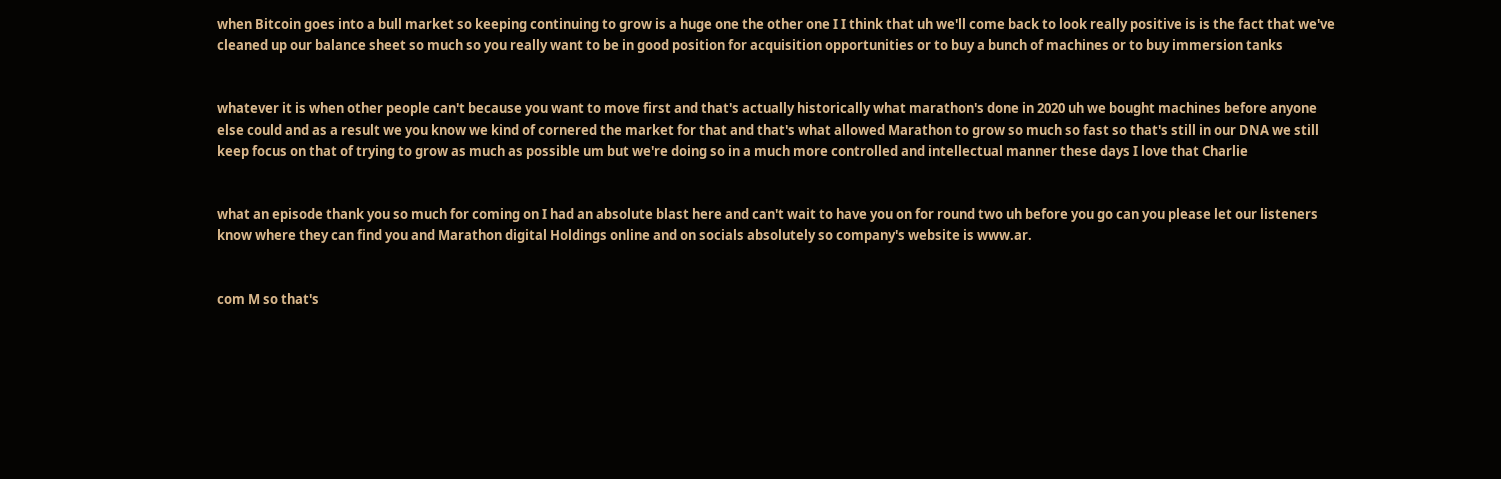when Bitcoin goes into a bull market so keeping continuing to grow is a huge one the other one I I think that uh we'll come back to look really positive is is the fact that we've cleaned up our balance sheet so much so you really want to be in good position for acquisition opportunities or to buy a bunch of machines or to buy immersion tanks


whatever it is when other people can't because you want to move first and that's actually historically what marathon's done in 2020 uh we bought machines before anyone else could and as a result we you know we kind of cornered the market for that and that's what allowed Marathon to grow so much so fast so that's still in our DNA we still keep focus on that of trying to grow as much as possible um but we're doing so in a much more controlled and intellectual manner these days I love that Charlie


what an episode thank you so much for coming on I had an absolute blast here and can't wait to have you on for round two uh before you go can you please let our listeners know where they can find you and Marathon digital Holdings online and on socials absolutely so company's website is www.ar.


com M so that's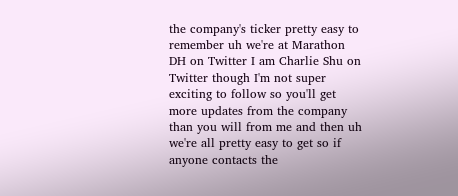the company's ticker pretty easy to remember uh we're at Marathon DH on Twitter I am Charlie Shu on Twitter though I'm not super exciting to follow so you'll get more updates from the company than you will from me and then uh we're all pretty easy to get so if anyone contacts the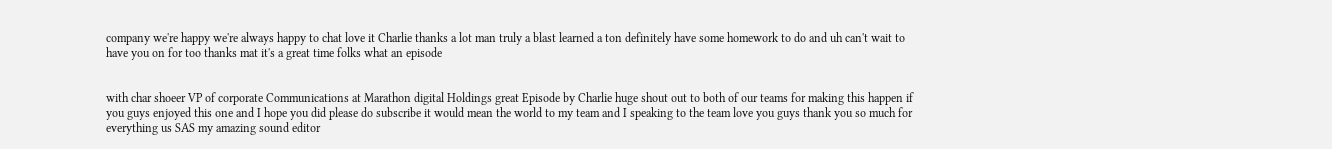company we're happy we're always happy to chat love it Charlie thanks a lot man truly a blast learned a ton definitely have some homework to do and uh can't wait to have you on for too thanks mat it's a great time folks what an episode


with char shoeer VP of corporate Communications at Marathon digital Holdings great Episode by Charlie huge shout out to both of our teams for making this happen if you guys enjoyed this one and I hope you did please do subscribe it would mean the world to my team and I speaking to the team love you guys thank you so much for everything us SAS my amazing sound editor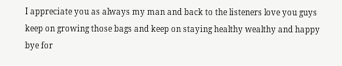I appreciate you as always my man and back to the listeners love you guys keep on growing those bags and keep on staying healthy wealthy and happy bye for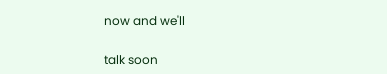now and we'll


talk soon